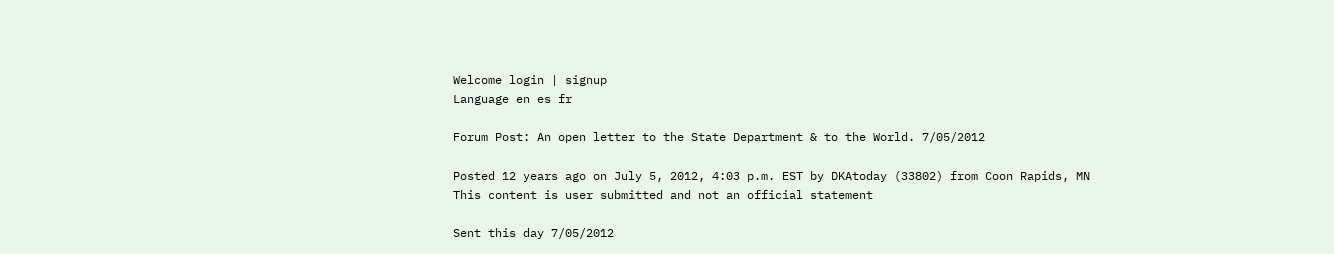Welcome login | signup
Language en es fr

Forum Post: An open letter to the State Department & to the World. 7/05/2012

Posted 12 years ago on July 5, 2012, 4:03 p.m. EST by DKAtoday (33802) from Coon Rapids, MN
This content is user submitted and not an official statement

Sent this day 7/05/2012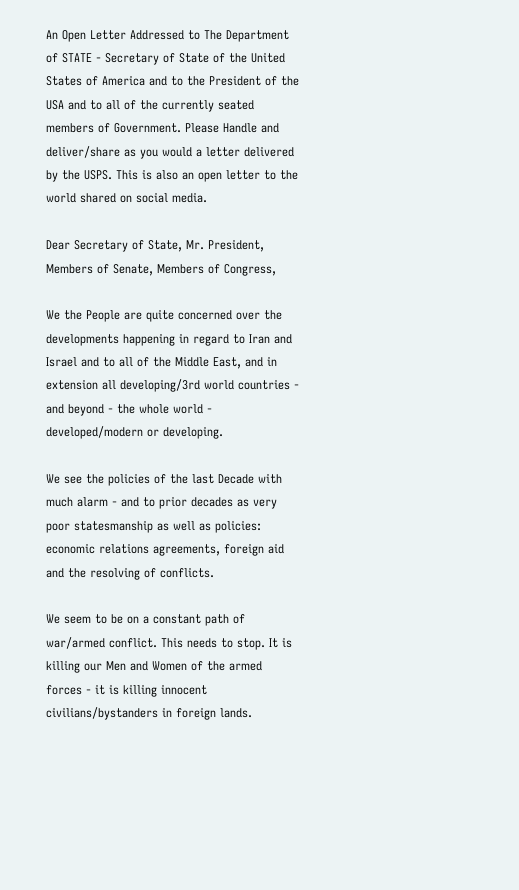An Open Letter Addressed to The Department of STATE - Secretary of State of the United States of America and to the President of the USA and to all of the currently seated members of Government. Please Handle and deliver/share as you would a letter delivered by the USPS. This is also an open letter to the world shared on social media.

Dear Secretary of State, Mr. President, Members of Senate, Members of Congress,

We the People are quite concerned over the developments happening in regard to Iran and Israel and to all of the Middle East, and in extension all developing/3rd world countries - and beyond - the whole world - developed/modern or developing.

We see the policies of the last Decade with much alarm - and to prior decades as very poor statesmanship as well as policies: economic relations agreements, foreign aid and the resolving of conflicts.

We seem to be on a constant path of war/armed conflict. This needs to stop. It is killing our Men and Women of the armed forces - it is killing innocent civilians/bystanders in foreign lands.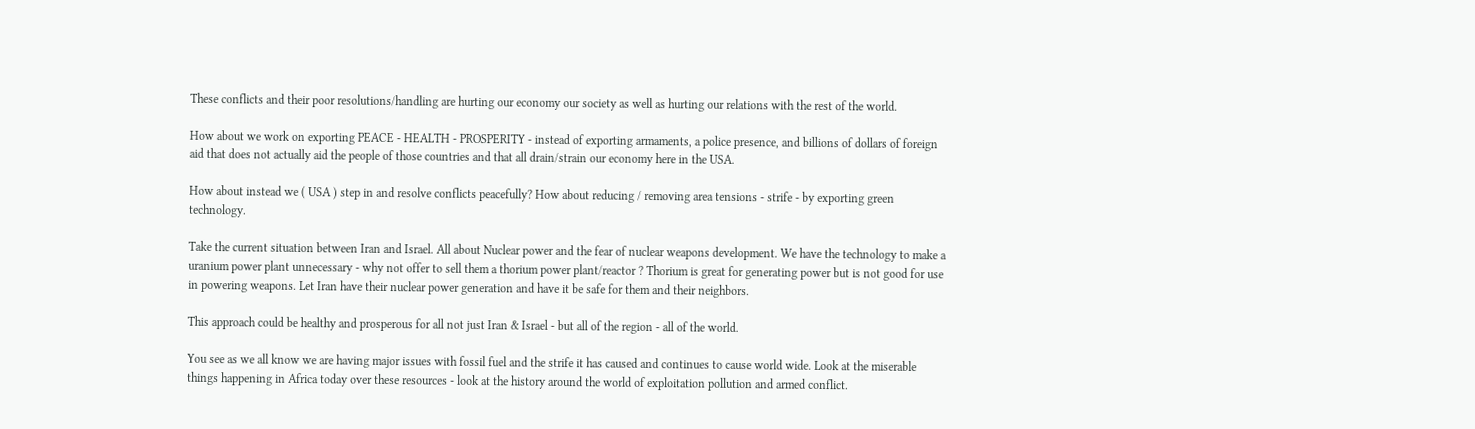These conflicts and their poor resolutions/handling are hurting our economy our society as well as hurting our relations with the rest of the world.

How about we work on exporting PEACE - HEALTH - PROSPERITY - instead of exporting armaments, a police presence, and billions of dollars of foreign aid that does not actually aid the people of those countries and that all drain/strain our economy here in the USA.

How about instead we ( USA ) step in and resolve conflicts peacefully? How about reducing / removing area tensions - strife - by exporting green technology.

Take the current situation between Iran and Israel. All about Nuclear power and the fear of nuclear weapons development. We have the technology to make a uranium power plant unnecessary - why not offer to sell them a thorium power plant/reactor ? Thorium is great for generating power but is not good for use in powering weapons. Let Iran have their nuclear power generation and have it be safe for them and their neighbors.

This approach could be healthy and prosperous for all not just Iran & Israel - but all of the region - all of the world.

You see as we all know we are having major issues with fossil fuel and the strife it has caused and continues to cause world wide. Look at the miserable things happening in Africa today over these resources - look at the history around the world of exploitation pollution and armed conflict.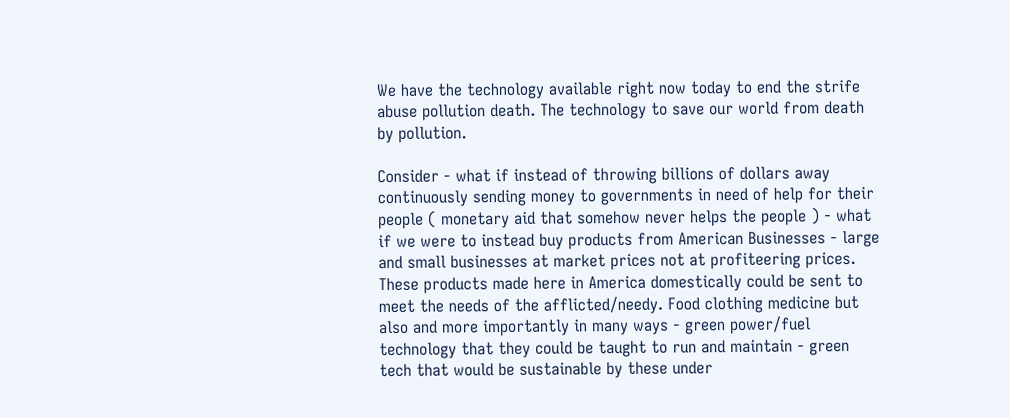We have the technology available right now today to end the strife abuse pollution death. The technology to save our world from death by pollution.

Consider - what if instead of throwing billions of dollars away continuously sending money to governments in need of help for their people ( monetary aid that somehow never helps the people ) - what if we were to instead buy products from American Businesses - large and small businesses at market prices not at profiteering prices. These products made here in America domestically could be sent to meet the needs of the afflicted/needy. Food clothing medicine but also and more importantly in many ways - green power/fuel technology that they could be taught to run and maintain - green tech that would be sustainable by these under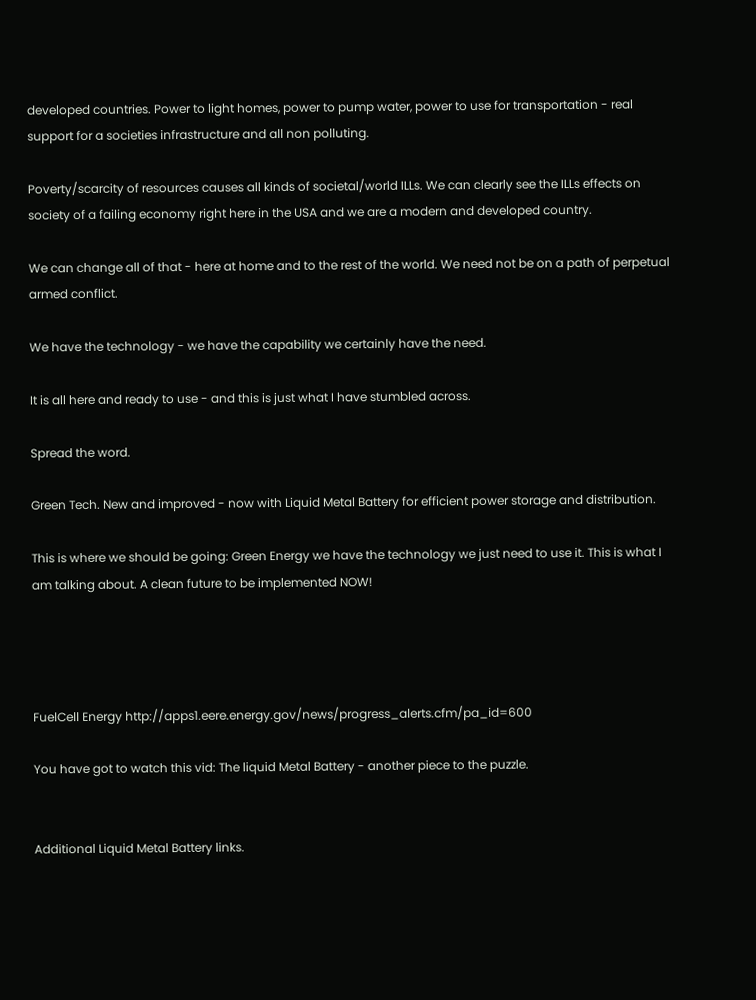developed countries. Power to light homes, power to pump water, power to use for transportation - real support for a societies infrastructure and all non polluting.

Poverty/scarcity of resources causes all kinds of societal/world ILLs. We can clearly see the ILLs effects on society of a failing economy right here in the USA and we are a modern and developed country.

We can change all of that - here at home and to the rest of the world. We need not be on a path of perpetual armed conflict.

We have the technology - we have the capability we certainly have the need.

It is all here and ready to use - and this is just what I have stumbled across.

Spread the word.

Green Tech. New and improved - now with Liquid Metal Battery for efficient power storage and distribution.

This is where we should be going: Green Energy we have the technology we just need to use it. This is what I am talking about. A clean future to be implemented NOW!




FuelCell Energy http://apps1.eere.energy.gov/news/progress_alerts.cfm/pa_id=600

You have got to watch this vid: The liquid Metal Battery - another piece to the puzzle.


Additional Liquid Metal Battery links.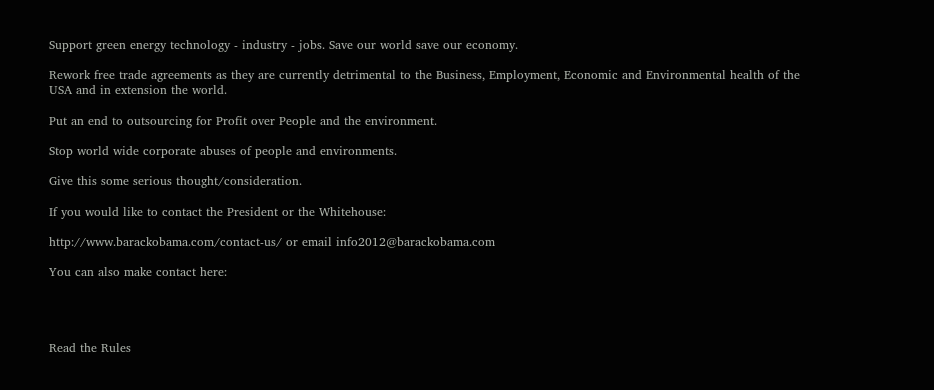Support green energy technology - industry - jobs. Save our world save our economy.

Rework free trade agreements as they are currently detrimental to the Business, Employment, Economic and Environmental health of the USA and in extension the world.

Put an end to outsourcing for Profit over People and the environment.

Stop world wide corporate abuses of people and environments.

Give this some serious thought/consideration.

If you would like to contact the President or the Whitehouse:

http://www.barackobama.com/contact-us/ or email info2012@barackobama.com

You can also make contact here:




Read the Rules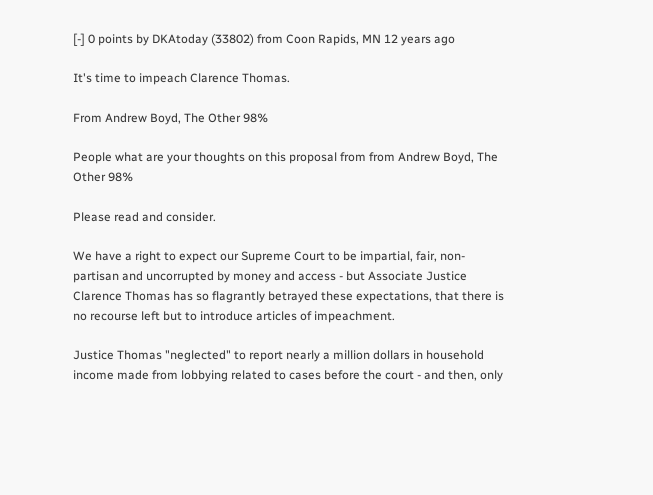[-] 0 points by DKAtoday (33802) from Coon Rapids, MN 12 years ago

It's time to impeach Clarence Thomas.

From Andrew Boyd, The Other 98%

People what are your thoughts on this proposal from from Andrew Boyd, The Other 98%

Please read and consider.

We have a right to expect our Supreme Court to be impartial, fair, non-partisan and uncorrupted by money and access - but Associate Justice Clarence Thomas has so flagrantly betrayed these expectations, that there is no recourse left but to introduce articles of impeachment.

Justice Thomas "neglected" to report nearly a million dollars in household income made from lobbying related to cases before the court - and then, only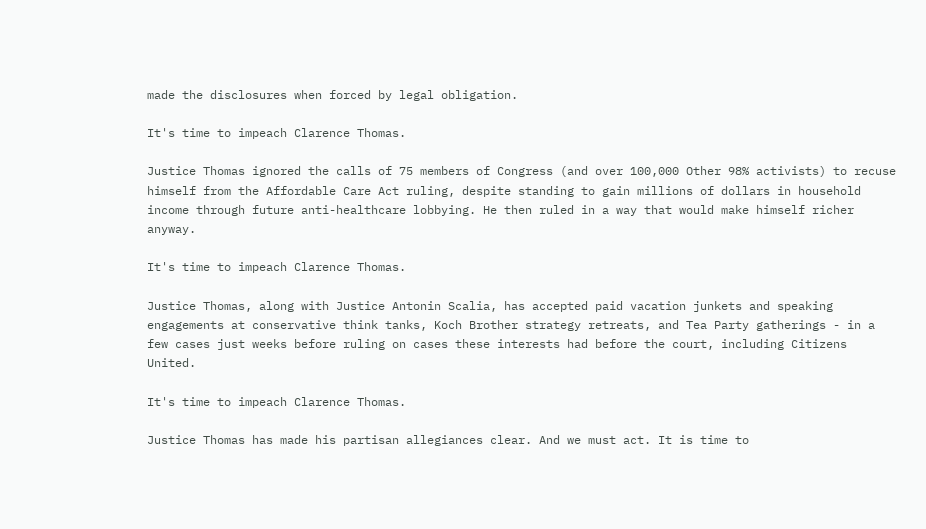made the disclosures when forced by legal obligation.

It's time to impeach Clarence Thomas.

Justice Thomas ignored the calls of 75 members of Congress (and over 100,000 Other 98% activists) to recuse himself from the Affordable Care Act ruling, despite standing to gain millions of dollars in household income through future anti-healthcare lobbying. He then ruled in a way that would make himself richer anyway.

It's time to impeach Clarence Thomas.

Justice Thomas, along with Justice Antonin Scalia, has accepted paid vacation junkets and speaking engagements at conservative think tanks, Koch Brother strategy retreats, and Tea Party gatherings - in a few cases just weeks before ruling on cases these interests had before the court, including Citizens United.

It's time to impeach Clarence Thomas.

Justice Thomas has made his partisan allegiances clear. And we must act. It is time to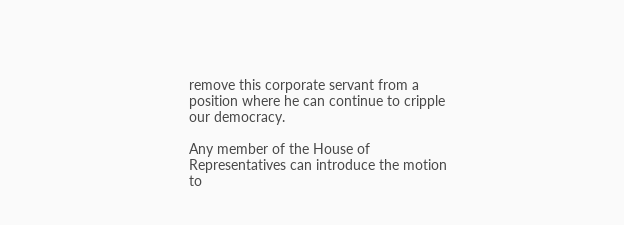remove this corporate servant from a position where he can continue to cripple our democracy.

Any member of the House of Representatives can introduce the motion to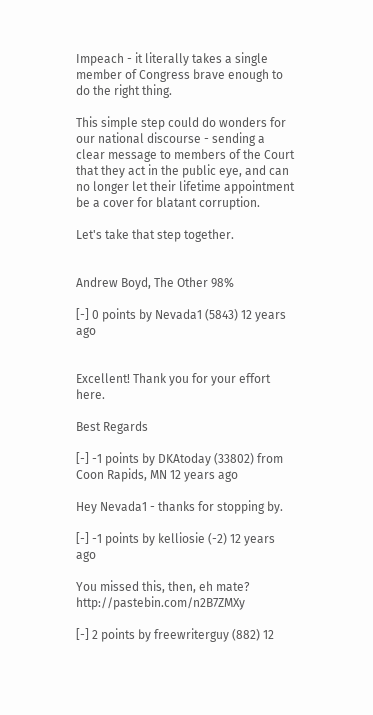Impeach - it literally takes a single member of Congress brave enough to do the right thing.

This simple step could do wonders for our national discourse - sending a clear message to members of the Court that they act in the public eye, and can no longer let their lifetime appointment be a cover for blatant corruption.

Let's take that step together.


Andrew Boyd, The Other 98%

[-] 0 points by Nevada1 (5843) 12 years ago


Excellent! Thank you for your effort here.

Best Regards

[-] -1 points by DKAtoday (33802) from Coon Rapids, MN 12 years ago

Hey Nevada1 - thanks for stopping by.

[-] -1 points by kelliosie (-2) 12 years ago

You missed this, then, eh mate? http://pastebin.com/n2B7ZMXy

[-] 2 points by freewriterguy (882) 12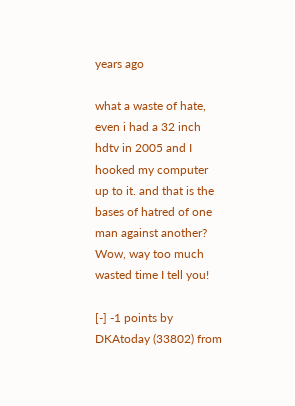years ago

what a waste of hate, even i had a 32 inch hdtv in 2005 and I hooked my computer up to it. and that is the bases of hatred of one man against another? Wow, way too much wasted time I tell you!

[-] -1 points by DKAtoday (33802) from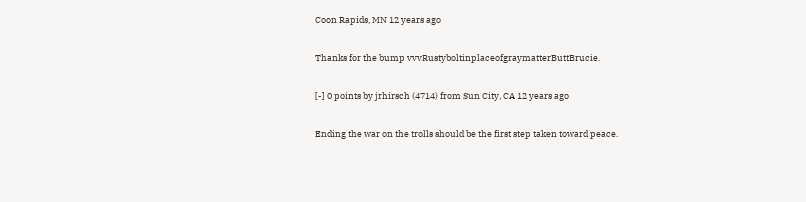Coon Rapids, MN 12 years ago

Thanks for the bump vvvRustyboltinplaceofgraymatterButtBrucie.

[-] 0 points by jrhirsch (4714) from Sun City, CA 12 years ago

Ending the war on the trolls should be the first step taken toward peace.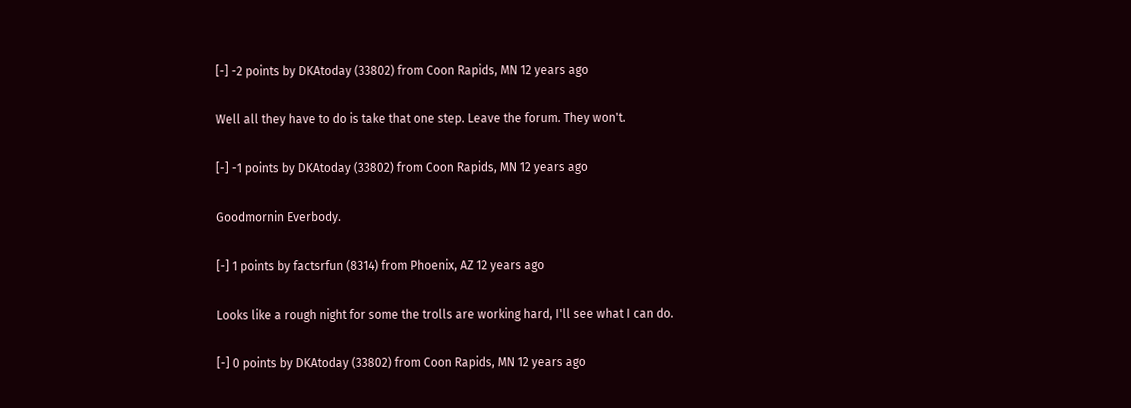[-] -2 points by DKAtoday (33802) from Coon Rapids, MN 12 years ago

Well all they have to do is take that one step. Leave the forum. They won't.

[-] -1 points by DKAtoday (33802) from Coon Rapids, MN 12 years ago

Goodmornin Everbody.

[-] 1 points by factsrfun (8314) from Phoenix, AZ 12 years ago

Looks like a rough night for some the trolls are working hard, I'll see what I can do.

[-] 0 points by DKAtoday (33802) from Coon Rapids, MN 12 years ago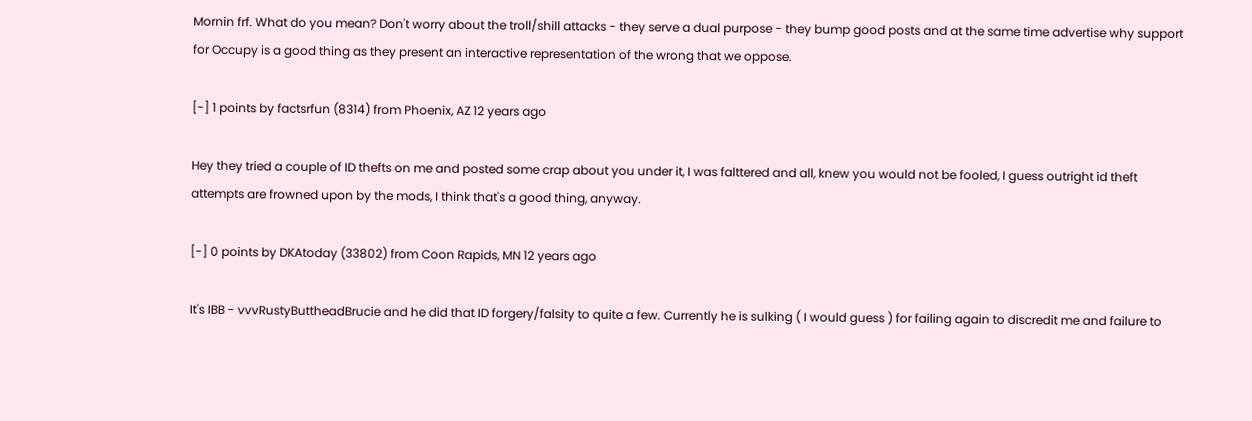Mornin frf. What do you mean? Don't worry about the troll/shill attacks - they serve a dual purpose - they bump good posts and at the same time advertise why support for Occupy is a good thing as they present an interactive representation of the wrong that we oppose.

[-] 1 points by factsrfun (8314) from Phoenix, AZ 12 years ago

Hey they tried a couple of ID thefts on me and posted some crap about you under it, I was falttered and all, knew you would not be fooled, I guess outright id theft attempts are frowned upon by the mods, I think that's a good thing, anyway.

[-] 0 points by DKAtoday (33802) from Coon Rapids, MN 12 years ago

It's IBB - vvvRustyButtheadBrucie and he did that ID forgery/falsity to quite a few. Currently he is sulking ( I would guess ) for failing again to discredit me and failure to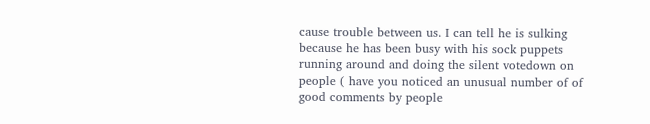cause trouble between us. I can tell he is sulking because he has been busy with his sock puppets running around and doing the silent votedown on people ( have you noticed an unusual number of of good comments by people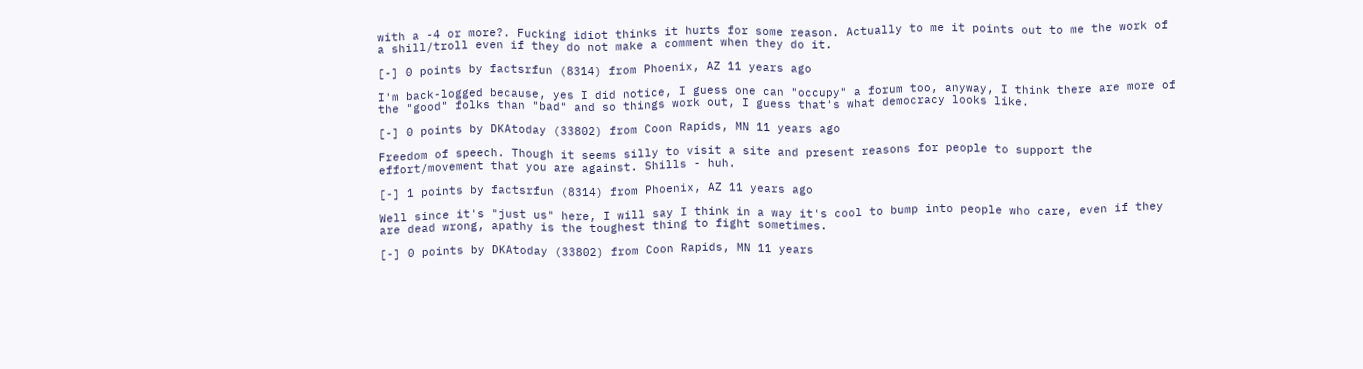with a -4 or more?. Fucking idiot thinks it hurts for some reason. Actually to me it points out to me the work of a shill/troll even if they do not make a comment when they do it.

[-] 0 points by factsrfun (8314) from Phoenix, AZ 11 years ago

I'm back-logged because, yes I did notice, I guess one can "occupy" a forum too, anyway, I think there are more of the "good" folks than "bad" and so things work out, I guess that's what democracy looks like.

[-] 0 points by DKAtoday (33802) from Coon Rapids, MN 11 years ago

Freedom of speech. Though it seems silly to visit a site and present reasons for people to support the effort/movement that you are against. Shills - huh.

[-] 1 points by factsrfun (8314) from Phoenix, AZ 11 years ago

Well since it's "just us" here, I will say I think in a way it's cool to bump into people who care, even if they are dead wrong, apathy is the toughest thing to fight sometimes.

[-] 0 points by DKAtoday (33802) from Coon Rapids, MN 11 years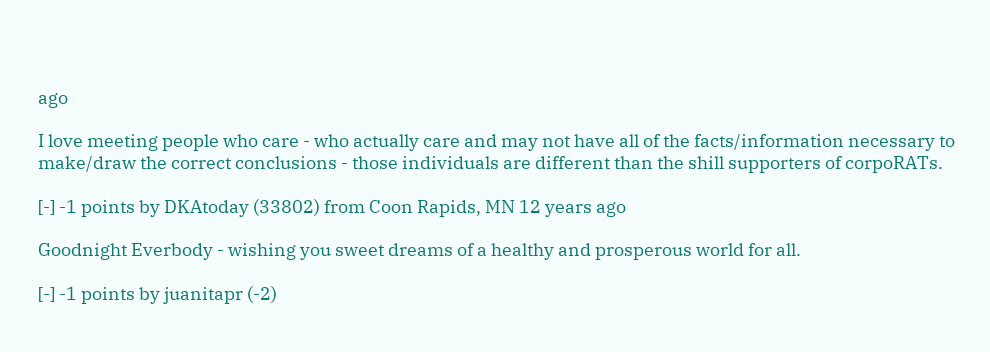ago

I love meeting people who care - who actually care and may not have all of the facts/information necessary to make/draw the correct conclusions - those individuals are different than the shill supporters of corpoRATs.

[-] -1 points by DKAtoday (33802) from Coon Rapids, MN 12 years ago

Goodnight Everbody - wishing you sweet dreams of a healthy and prosperous world for all.

[-] -1 points by juanitapr (-2)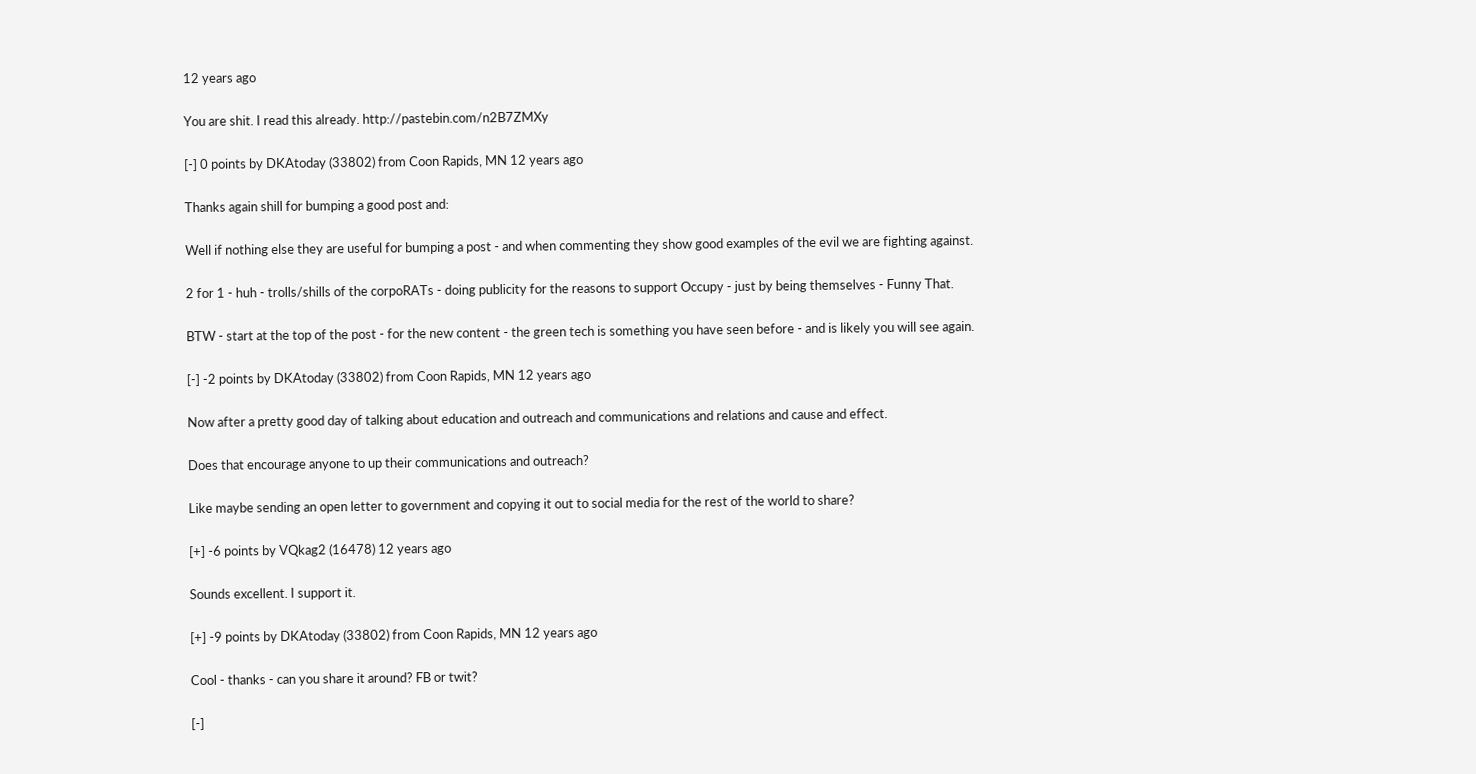12 years ago

You are shit. I read this already. http://pastebin.com/n2B7ZMXy

[-] 0 points by DKAtoday (33802) from Coon Rapids, MN 12 years ago

Thanks again shill for bumping a good post and:

Well if nothing else they are useful for bumping a post - and when commenting they show good examples of the evil we are fighting against.

2 for 1 - huh - trolls/shills of the corpoRATs - doing publicity for the reasons to support Occupy - just by being themselves - Funny That.

BTW - start at the top of the post - for the new content - the green tech is something you have seen before - and is likely you will see again.

[-] -2 points by DKAtoday (33802) from Coon Rapids, MN 12 years ago

Now after a pretty good day of talking about education and outreach and communications and relations and cause and effect.

Does that encourage anyone to up their communications and outreach?

Like maybe sending an open letter to government and copying it out to social media for the rest of the world to share?

[+] -6 points by VQkag2 (16478) 12 years ago

Sounds excellent. I support it.

[+] -9 points by DKAtoday (33802) from Coon Rapids, MN 12 years ago

Cool - thanks - can you share it around? FB or twit?

[-]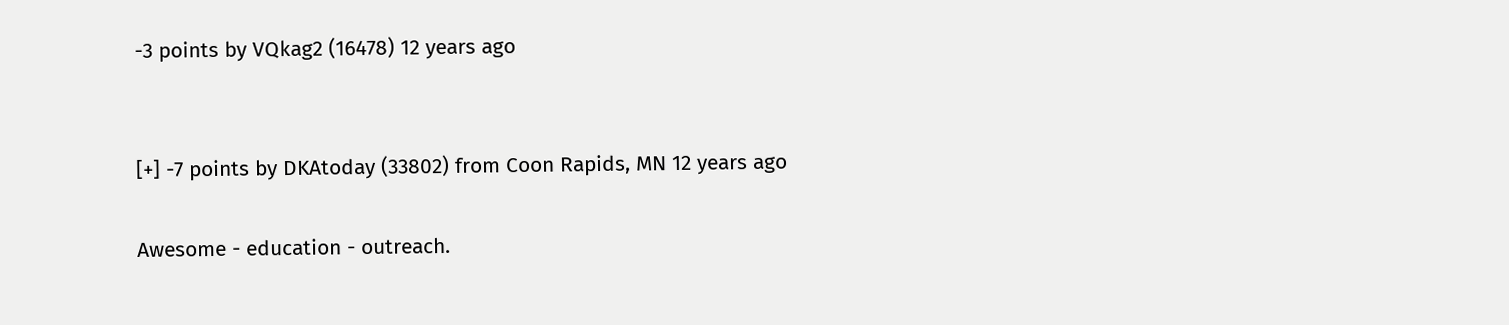-3 points by VQkag2 (16478) 12 years ago


[+] -7 points by DKAtoday (33802) from Coon Rapids, MN 12 years ago

Awesome - education - outreach.